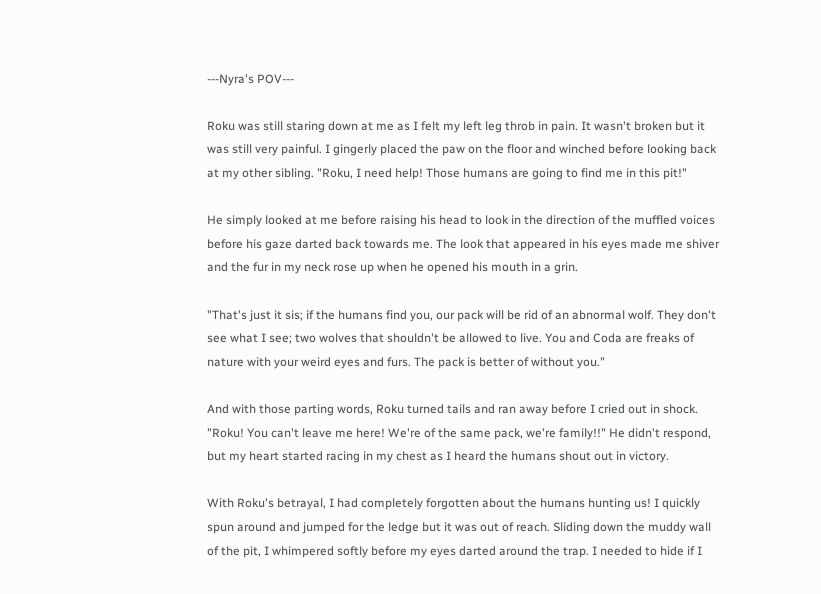---Nyra's POV---

Roku was still staring down at me as I felt my left leg throb in pain. It wasn't broken but it was still very painful. I gingerly placed the paw on the floor and winched before looking back at my other sibling. "Roku, I need help! Those humans are going to find me in this pit!"

He simply looked at me before raising his head to look in the direction of the muffled voices before his gaze darted back towards me. The look that appeared in his eyes made me shiver and the fur in my neck rose up when he opened his mouth in a grin.

"That's just it sis; if the humans find you, our pack will be rid of an abnormal wolf. They don't see what I see; two wolves that shouldn't be allowed to live. You and Coda are freaks of nature with your weird eyes and furs. The pack is better of without you."

And with those parting words, Roku turned tails and ran away before I cried out in shock. "Roku! You can't leave me here! We're of the same pack, we're family!!" He didn't respond, but my heart started racing in my chest as I heard the humans shout out in victory.

With Roku's betrayal, I had completely forgotten about the humans hunting us! I quickly spun around and jumped for the ledge but it was out of reach. Sliding down the muddy wall of the pit, I whimpered softly before my eyes darted around the trap. I needed to hide if I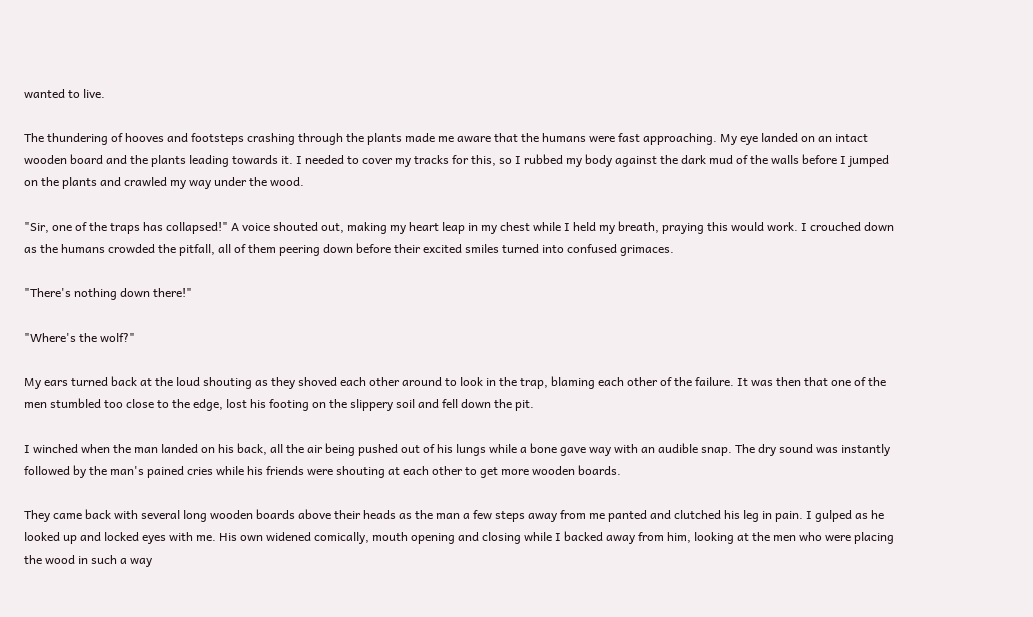wanted to live.

The thundering of hooves and footsteps crashing through the plants made me aware that the humans were fast approaching. My eye landed on an intact wooden board and the plants leading towards it. I needed to cover my tracks for this, so I rubbed my body against the dark mud of the walls before I jumped on the plants and crawled my way under the wood.

"Sir, one of the traps has collapsed!" A voice shouted out, making my heart leap in my chest while I held my breath, praying this would work. I crouched down as the humans crowded the pitfall, all of them peering down before their excited smiles turned into confused grimaces.

"There's nothing down there!"

"Where's the wolf?"

My ears turned back at the loud shouting as they shoved each other around to look in the trap, blaming each other of the failure. It was then that one of the men stumbled too close to the edge, lost his footing on the slippery soil and fell down the pit.

I winched when the man landed on his back, all the air being pushed out of his lungs while a bone gave way with an audible snap. The dry sound was instantly followed by the man's pained cries while his friends were shouting at each other to get more wooden boards.

They came back with several long wooden boards above their heads as the man a few steps away from me panted and clutched his leg in pain. I gulped as he looked up and locked eyes with me. His own widened comically, mouth opening and closing while I backed away from him, looking at the men who were placing the wood in such a way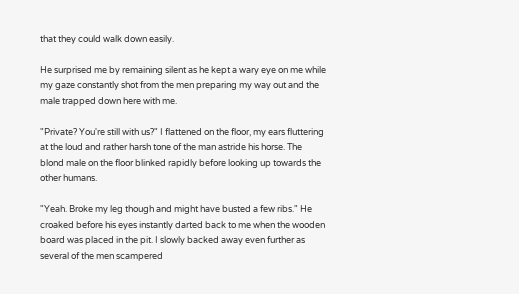that they could walk down easily.

He surprised me by remaining silent as he kept a wary eye on me while my gaze constantly shot from the men preparing my way out and the male trapped down here with me.

"Private? You're still with us?" I flattened on the floor, my ears fluttering at the loud and rather harsh tone of the man astride his horse. The blond male on the floor blinked rapidly before looking up towards the other humans.

"Yeah. Broke my leg though and might have busted a few ribs." He croaked before his eyes instantly darted back to me when the wooden board was placed in the pit. I slowly backed away even further as several of the men scampered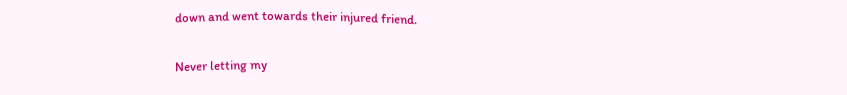down and went towards their injured friend.

Never letting my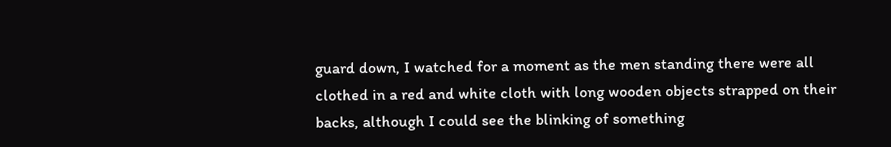guard down, I watched for a moment as the men standing there were all clothed in a red and white cloth with long wooden objects strapped on their backs, although I could see the blinking of something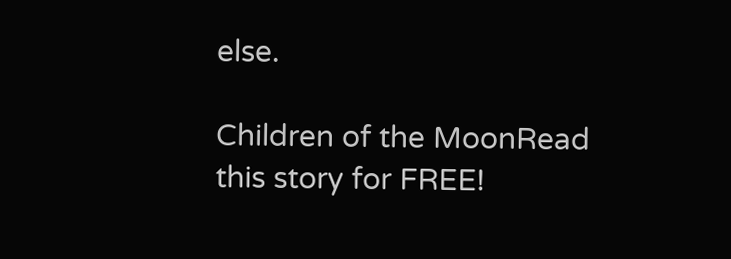else.

Children of the MoonRead this story for FREE!